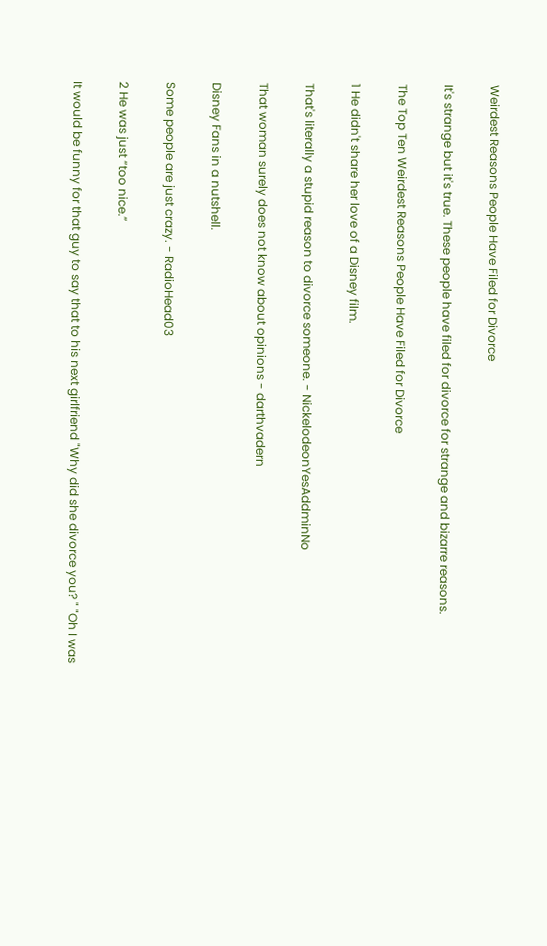Weirdest Reasons People Have Filed for Divorce

It's strange but it's true. These people have filed for divorce for strange and bizarre reasons.

The Top Ten Weirdest Reasons People Have Filed for Divorce

1 He didn't share her love of a Disney film.

That's literally a stupid reason to divorce someone. - NickelodeonYesAddminNo

That woman surely does not know about opinions - darthvadern

Disney Fans in a nutshell.

Some people are just crazy. - RadioHead03

2 He was just “too nice.”

It would be funny for that guy to say that to his next girlfriend "Why did she divorce you? " "Oh I was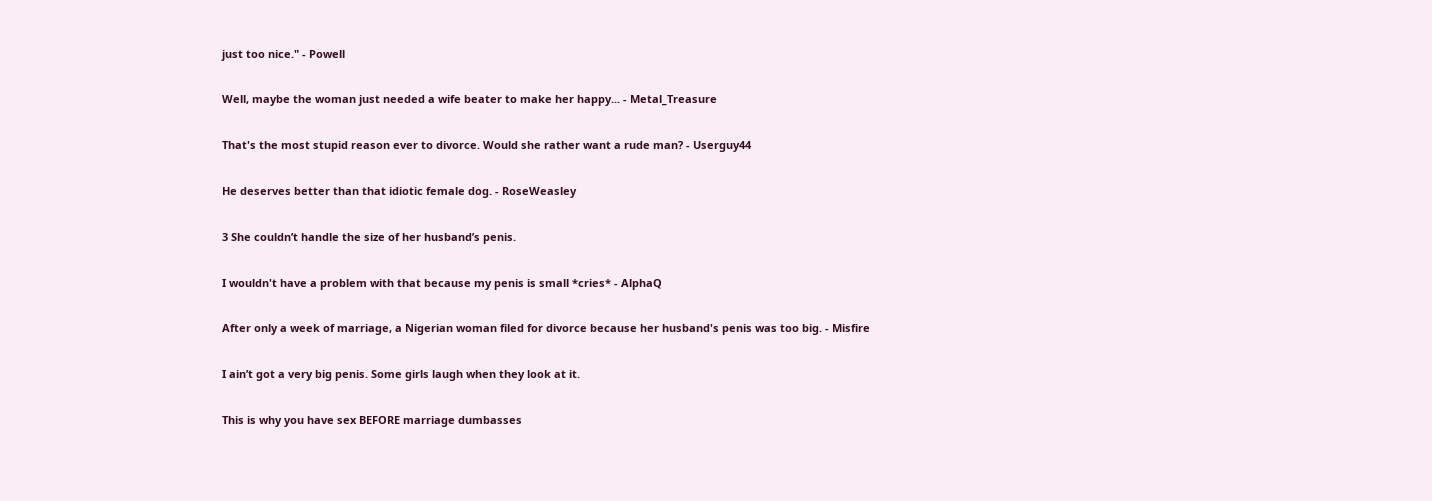just too nice." - Powell

Well, maybe the woman just needed a wife beater to make her happy... - Metal_Treasure

That's the most stupid reason ever to divorce. Would she rather want a rude man? - Userguy44

He deserves better than that idiotic female dog. - RoseWeasley

3 She couldn’t handle the size of her husband’s penis.

I wouldn't have a problem with that because my penis is small *cries* - AlphaQ

After only a week of marriage, a Nigerian woman filed for divorce because her husband's penis was too big. - Misfire

I ain’t got a very big penis. Some girls laugh when they look at it.

This is why you have sex BEFORE marriage dumbasses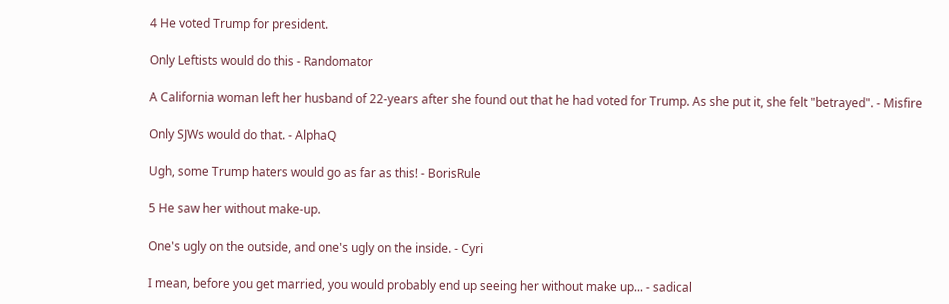4 He voted Trump for president.

Only Leftists would do this - Randomator

A California woman left her husband of 22-years after she found out that he had voted for Trump. As she put it, she felt "betrayed". - Misfire

Only SJWs would do that. - AlphaQ

Ugh, some Trump haters would go as far as this! - BorisRule

5 He saw her without make-up.

One's ugly on the outside, and one's ugly on the inside. - Cyri

I mean, before you get married, you would probably end up seeing her without make up... - sadical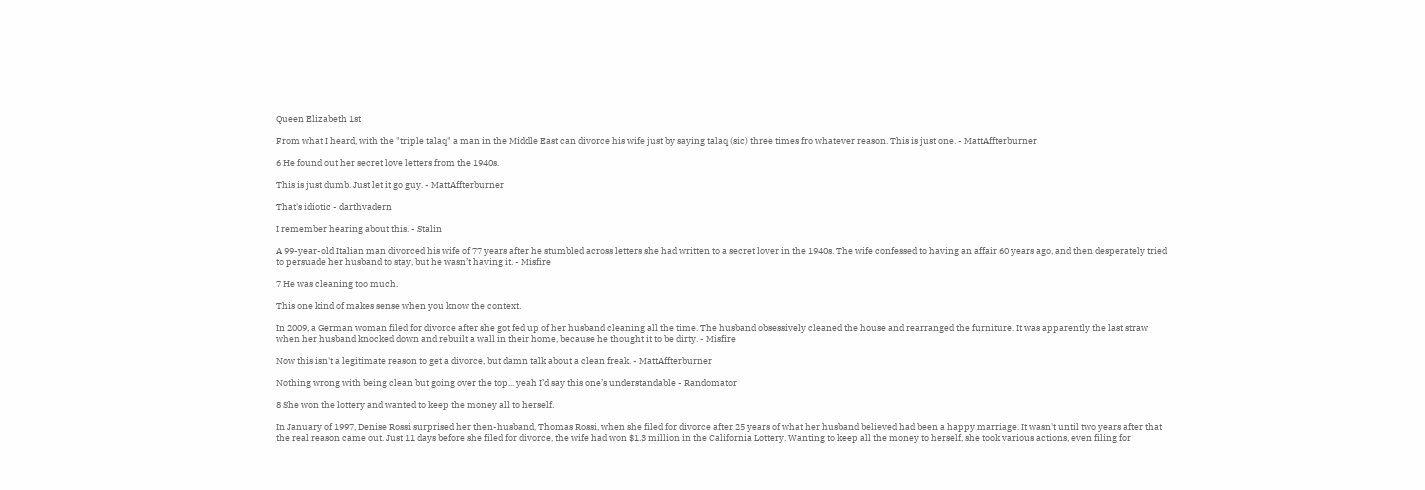Queen Elizabeth 1st

From what I heard, with the "triple talaq" a man in the Middle East can divorce his wife just by saying talaq (sic) three times fro whatever reason. This is just one. - MattAffterburner

6 He found out her secret love letters from the 1940s.

This is just dumb. Just let it go guy. - MattAffterburner

That's idiotic - darthvadern

I remember hearing about this. - Stalin

A 99-year-old Italian man divorced his wife of 77 years after he stumbled across letters she had written to a secret lover in the 1940s. The wife confessed to having an affair 60 years ago, and then desperately tried to persuade her husband to stay, but he wasn’t having it. - Misfire

7 He was cleaning too much.

This one kind of makes sense when you know the context.

In 2009, a German woman filed for divorce after she got fed up of her husband cleaning all the time. The husband obsessively cleaned the house and rearranged the furniture. It was apparently the last straw when her husband knocked down and rebuilt a wall in their home, because he thought it to be dirty. - Misfire

Now this isn't a legitimate reason to get a divorce, but damn talk about a clean freak. - MattAffterburner

Nothing wrong with being clean but going over the top... yeah I’d say this one’s understandable - Randomator

8 She won the lottery and wanted to keep the money all to herself.

In January of 1997, Denise Rossi surprised her then-husband, Thomas Rossi, when she filed for divorce after 25 years of what her husband believed had been a happy marriage. It wasn't until two years after that the real reason came out. Just 11 days before she filed for divorce, the wife had won $1.3 million in the California Lottery. Wanting to keep all the money to herself, she took various actions, even filing for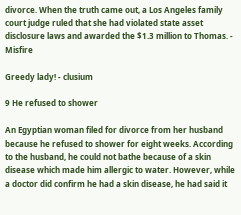divorce. When the truth came out, a Los Angeles family court judge ruled that she had violated state asset disclosure laws and awarded the $1.3 million to Thomas. - Misfire

Greedy lady! - clusium

9 He refused to shower

An Egyptian woman filed for divorce from her husband because he refused to shower for eight weeks. According to the husband, he could not bathe because of a skin disease which made him allergic to water. However, while a doctor did confirm he had a skin disease, he had said it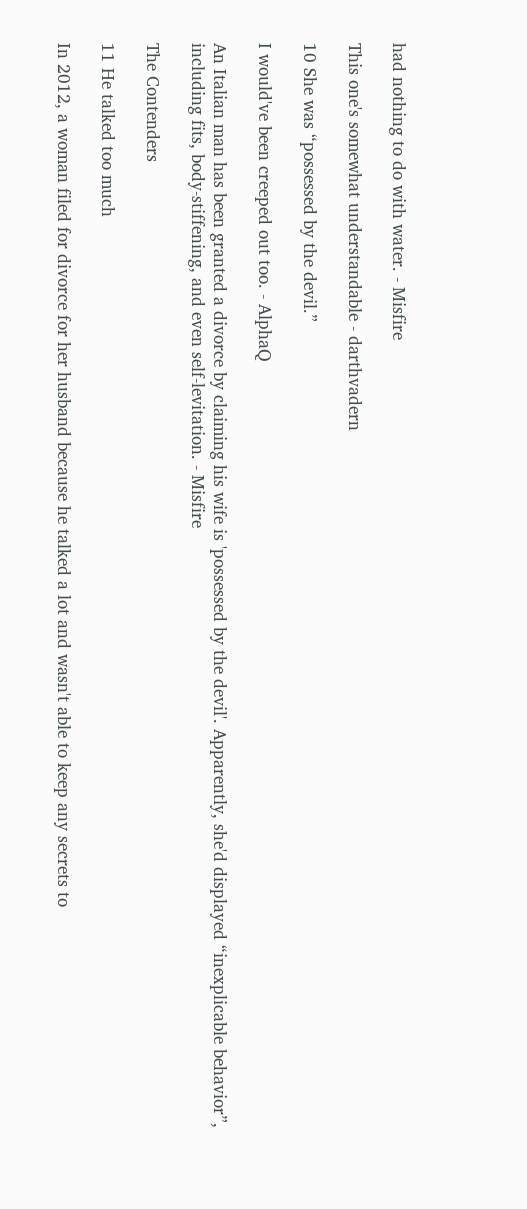had nothing to do with water. - Misfire

This one's somewhat understandable - darthvadern

10 She was “possessed by the devil.”

I would've been creeped out too. - AlphaQ

An Italian man has been granted a divorce by claiming his wife is 'possessed by the devil'. Apparently, she'd displayed “inexplicable behavior”, including fits, body-stiffening, and even self-levitation. - Misfire

The Contenders

11 He talked too much

In 2012, a woman filed for divorce for her husband because he talked a lot and wasn't able to keep any secrets to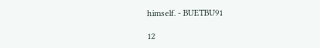himself. - BUETBU91

12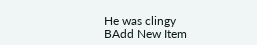He was clingy
BAdd New Item